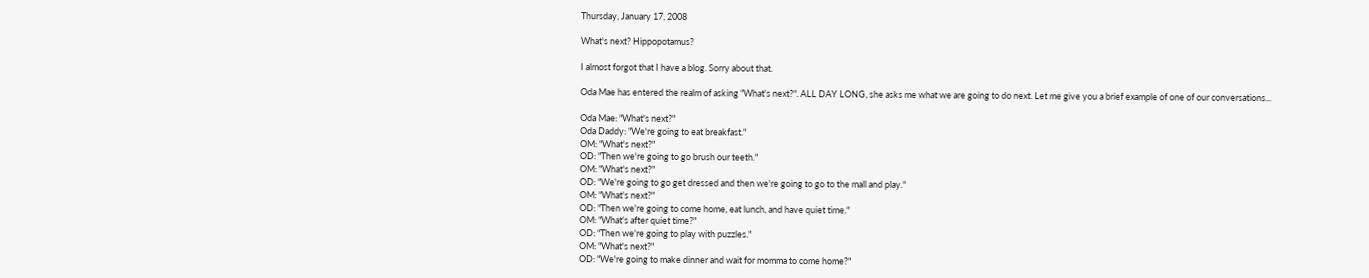Thursday, January 17, 2008

What's next? Hippopotamus?

I almost forgot that I have a blog. Sorry about that.

Oda Mae has entered the realm of asking "What's next?". ALL DAY LONG, she asks me what we are going to do next. Let me give you a brief example of one of our conversations...

Oda Mae: "What's next?"
Oda Daddy: "We're going to eat breakfast."
OM: "What's next?"
OD: "Then we're going to go brush our teeth."
OM: "What's next?"
OD: "We're going to go get dressed and then we're going to go to the mall and play."
OM: "What's next?"
OD: "Then we're going to come home, eat lunch, and have quiet time."
OM: "What's after quiet time?"
OD: "Then we're going to play with puzzles."
OM: "What's next?"
OD: "We're going to make dinner and wait for momma to come home?"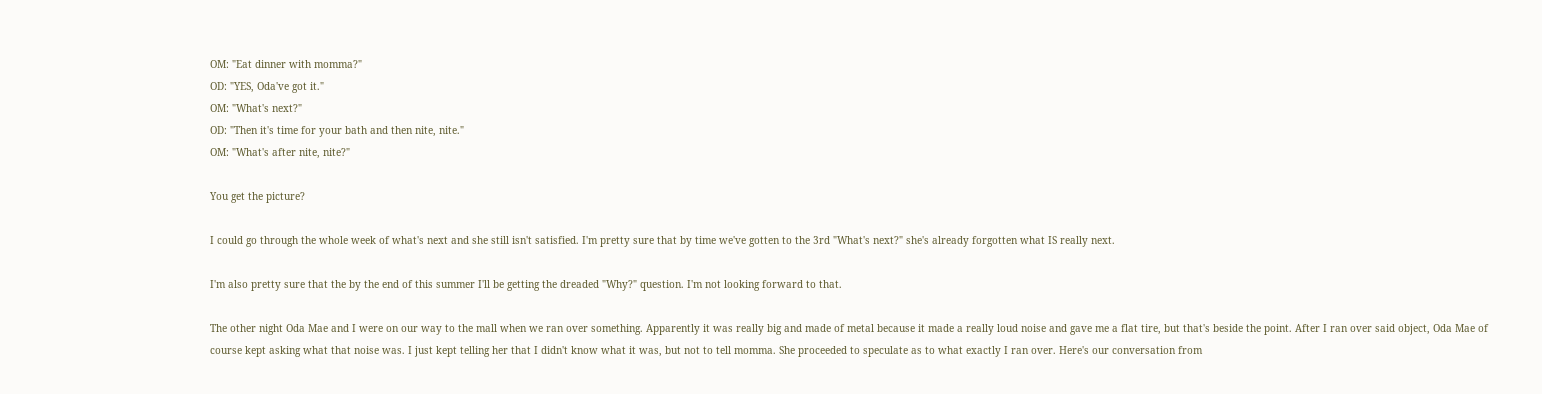OM: "Eat dinner with momma?"
OD: "YES, Oda've got it."
OM: "What's next?"
OD: "Then it's time for your bath and then nite, nite."
OM: "What's after nite, nite?"

You get the picture?

I could go through the whole week of what's next and she still isn't satisfied. I'm pretty sure that by time we've gotten to the 3rd "What's next?" she's already forgotten what IS really next.

I'm also pretty sure that the by the end of this summer I'll be getting the dreaded "Why?" question. I'm not looking forward to that.

The other night Oda Mae and I were on our way to the mall when we ran over something. Apparently it was really big and made of metal because it made a really loud noise and gave me a flat tire, but that's beside the point. After I ran over said object, Oda Mae of course kept asking what that noise was. I just kept telling her that I didn't know what it was, but not to tell momma. She proceeded to speculate as to what exactly I ran over. Here's our conversation from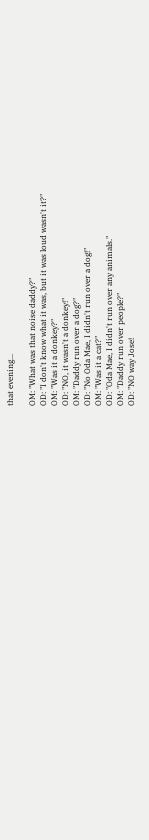that evening...

OM: "What was that noise daddy?"
OD: "I don't know what it was, but it was loud wasn't it?"
OM: "Was it a donkey?"
OD: "NO, it wasn't a donkey!"
OM: "Daddy run over a dog?"
OD: "No Oda Mae, I didn't run over a dog!"
OM: "Was it a cat?"
OD: "Oda Mae, I didn't run over any animals."
OM: "Daddy run over people?"
OD: "NO way Jose!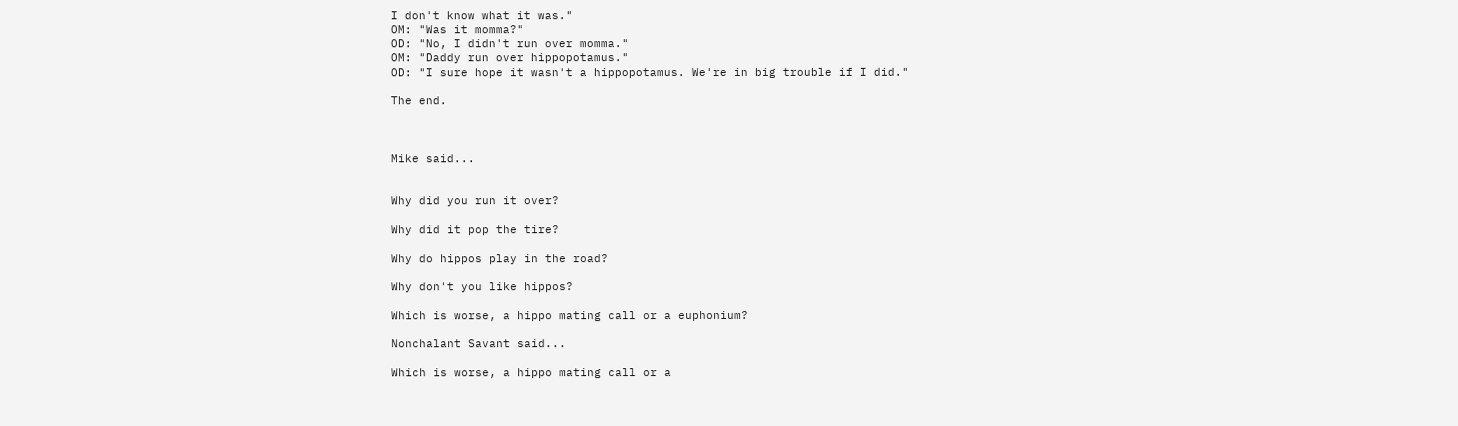I don't know what it was."
OM: "Was it momma?"
OD: "No, I didn't run over momma."
OM: "Daddy run over hippopotamus."
OD: "I sure hope it wasn't a hippopotamus. We're in big trouble if I did."

The end.



Mike said...


Why did you run it over?

Why did it pop the tire?

Why do hippos play in the road?

Why don't you like hippos?

Which is worse, a hippo mating call or a euphonium?

Nonchalant Savant said...

Which is worse, a hippo mating call or a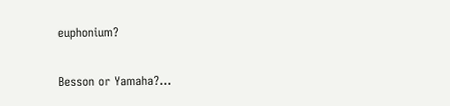euphonium?

Besson or Yamaha?...